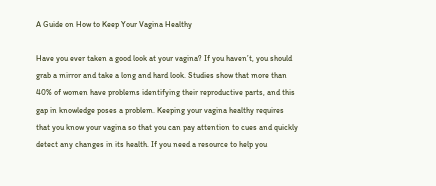A Guide on How to Keep Your Vagina Healthy

Have you ever taken a good look at your vagina? If you haven’t, you should grab a mirror and take a long and hard look. Studies show that more than 40% of women have problems identifying their reproductive parts, and this gap in knowledge poses a problem. Keeping your vagina healthy requires that you know your vagina so that you can pay attention to cues and quickly detect any changes in its health. If you need a resource to help you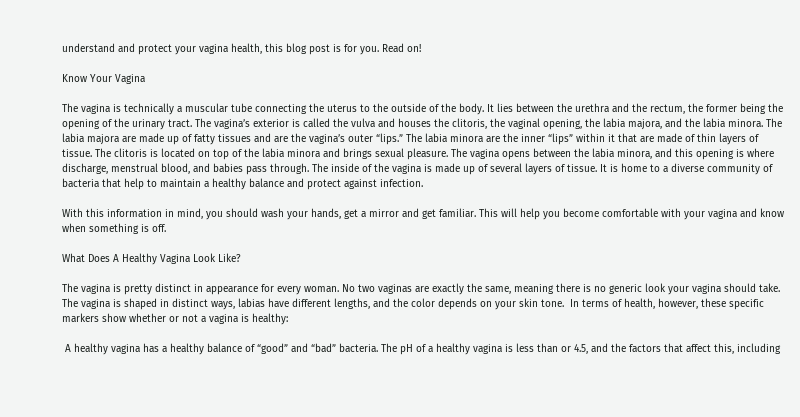understand and protect your vagina health, this blog post is for you. Read on!

Know Your Vagina

The vagina is technically a muscular tube connecting the uterus to the outside of the body. It lies between the urethra and the rectum, the former being the opening of the urinary tract. The vagina’s exterior is called the vulva and houses the clitoris, the vaginal opening, the labia majora, and the labia minora. The labia majora are made up of fatty tissues and are the vagina’s outer “lips.” The labia minora are the inner “lips” within it that are made of thin layers of tissue. The clitoris is located on top of the labia minora and brings sexual pleasure. The vagina opens between the labia minora, and this opening is where discharge, menstrual blood, and babies pass through. The inside of the vagina is made up of several layers of tissue. It is home to a diverse community of bacteria that help to maintain a healthy balance and protect against infection.

With this information in mind, you should wash your hands, get a mirror and get familiar. This will help you become comfortable with your vagina and know when something is off.

What Does A Healthy Vagina Look Like?

The vagina is pretty distinct in appearance for every woman. No two vaginas are exactly the same, meaning there is no generic look your vagina should take. The vagina is shaped in distinct ways, labias have different lengths, and the color depends on your skin tone.  In terms of health, however, these specific markers show whether or not a vagina is healthy:

 A healthy vagina has a healthy balance of “good” and “bad” bacteria. The pH of a healthy vagina is less than or 4.5, and the factors that affect this, including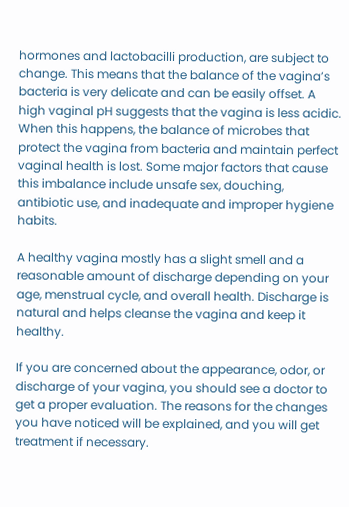hormones and lactobacilli production, are subject to change. This means that the balance of the vagina’s bacteria is very delicate and can be easily offset. A high vaginal pH suggests that the vagina is less acidic. When this happens, the balance of microbes that protect the vagina from bacteria and maintain perfect vaginal health is lost. Some major factors that cause this imbalance include unsafe sex, douching, antibiotic use, and inadequate and improper hygiene habits.

A healthy vagina mostly has a slight smell and a reasonable amount of discharge depending on your age, menstrual cycle, and overall health. Discharge is natural and helps cleanse the vagina and keep it healthy.

If you are concerned about the appearance, odor, or discharge of your vagina, you should see a doctor to get a proper evaluation. The reasons for the changes you have noticed will be explained, and you will get treatment if necessary.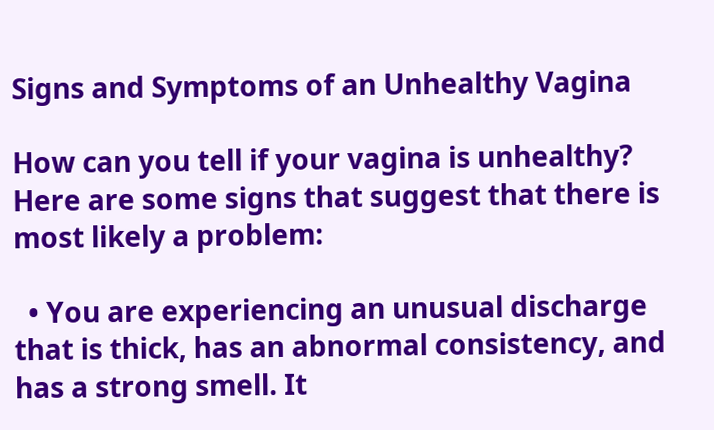Signs and Symptoms of an Unhealthy Vagina

How can you tell if your vagina is unhealthy? Here are some signs that suggest that there is most likely a problem:

  • You are experiencing an unusual discharge that is thick, has an abnormal consistency, and has a strong smell. It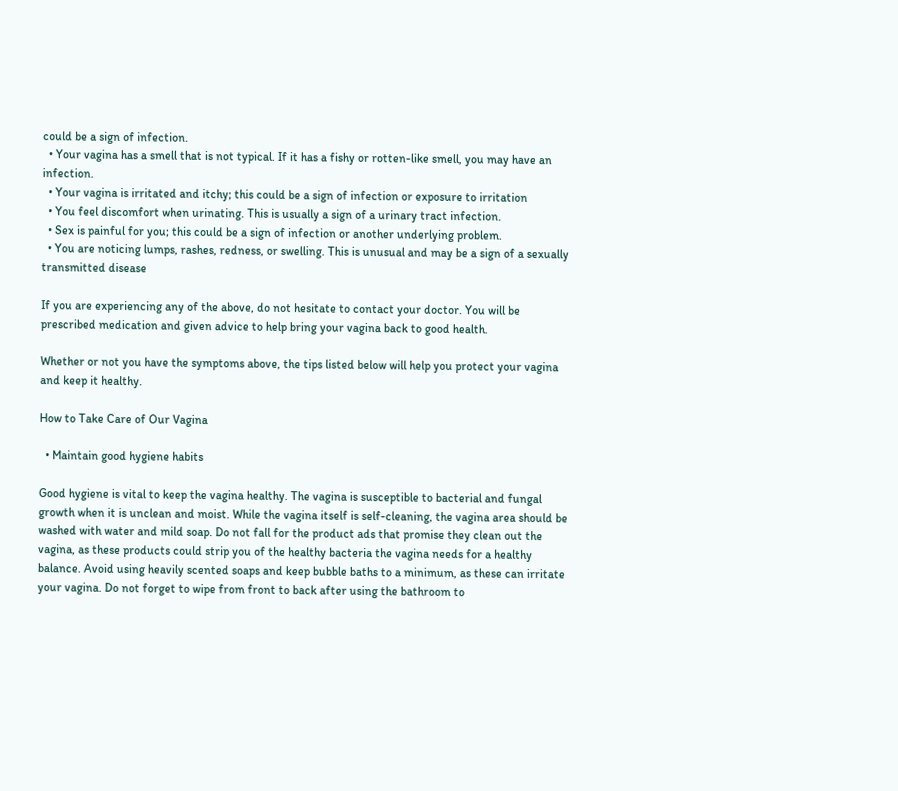could be a sign of infection.
  • Your vagina has a smell that is not typical. If it has a fishy or rotten-like smell, you may have an infection.
  • Your vagina is irritated and itchy; this could be a sign of infection or exposure to irritation
  • You feel discomfort when urinating. This is usually a sign of a urinary tract infection.
  • Sex is painful for you; this could be a sign of infection or another underlying problem.
  • You are noticing lumps, rashes, redness, or swelling. This is unusual and may be a sign of a sexually transmitted disease

If you are experiencing any of the above, do not hesitate to contact your doctor. You will be prescribed medication and given advice to help bring your vagina back to good health.

Whether or not you have the symptoms above, the tips listed below will help you protect your vagina and keep it healthy.

How to Take Care of Our Vagina

  • Maintain good hygiene habits

Good hygiene is vital to keep the vagina healthy. The vagina is susceptible to bacterial and fungal growth when it is unclean and moist. While the vagina itself is self-cleaning, the vagina area should be washed with water and mild soap. Do not fall for the product ads that promise they clean out the vagina, as these products could strip you of the healthy bacteria the vagina needs for a healthy balance. Avoid using heavily scented soaps and keep bubble baths to a minimum, as these can irritate your vagina. Do not forget to wipe from front to back after using the bathroom to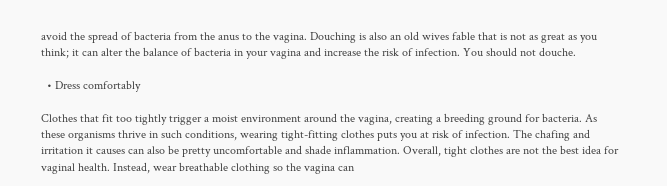avoid the spread of bacteria from the anus to the vagina. Douching is also an old wives fable that is not as great as you think; it can alter the balance of bacteria in your vagina and increase the risk of infection. You should not douche.

  • Dress comfortably

Clothes that fit too tightly trigger a moist environment around the vagina, creating a breeding ground for bacteria. As these organisms thrive in such conditions, wearing tight-fitting clothes puts you at risk of infection. The chafing and irritation it causes can also be pretty uncomfortable and shade inflammation. Overall, tight clothes are not the best idea for vaginal health. Instead, wear breathable clothing so the vagina can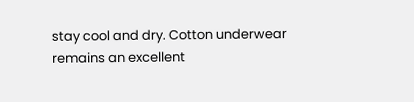stay cool and dry. Cotton underwear remains an excellent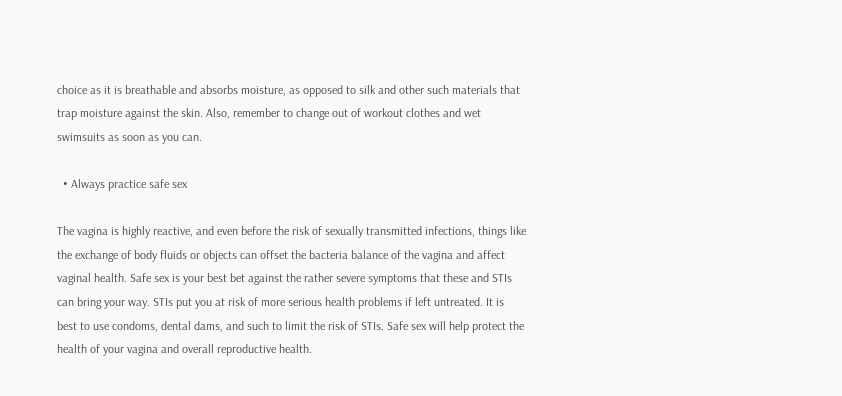choice as it is breathable and absorbs moisture, as opposed to silk and other such materials that trap moisture against the skin. Also, remember to change out of workout clothes and wet swimsuits as soon as you can.

  • Always practice safe sex

The vagina is highly reactive, and even before the risk of sexually transmitted infections, things like the exchange of body fluids or objects can offset the bacteria balance of the vagina and affect vaginal health. Safe sex is your best bet against the rather severe symptoms that these and STIs can bring your way. STIs put you at risk of more serious health problems if left untreated. It is best to use condoms, dental dams, and such to limit the risk of STIs. Safe sex will help protect the health of your vagina and overall reproductive health.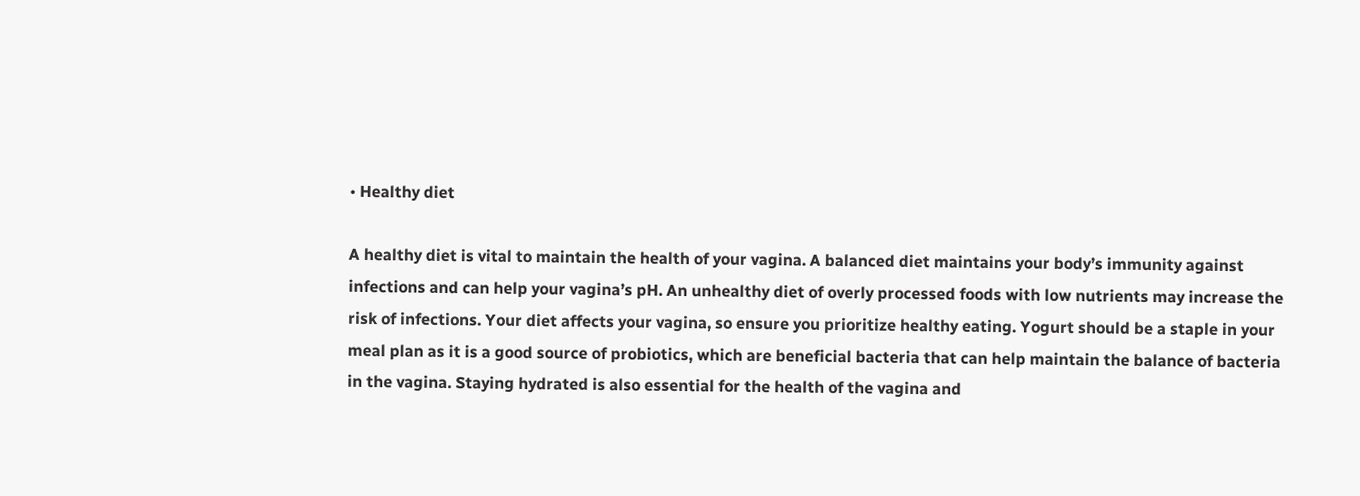• Healthy diet

A healthy diet is vital to maintain the health of your vagina. A balanced diet maintains your body’s immunity against infections and can help your vagina’s pH. An unhealthy diet of overly processed foods with low nutrients may increase the risk of infections. Your diet affects your vagina, so ensure you prioritize healthy eating. Yogurt should be a staple in your meal plan as it is a good source of probiotics, which are beneficial bacteria that can help maintain the balance of bacteria in the vagina. Staying hydrated is also essential for the health of the vagina and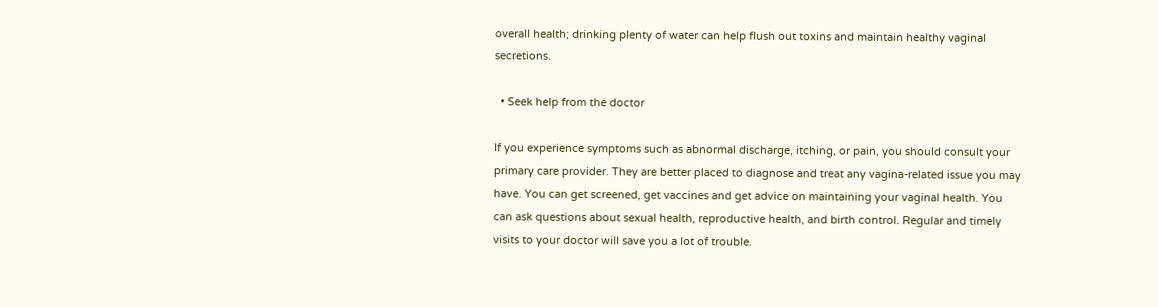overall health; drinking plenty of water can help flush out toxins and maintain healthy vaginal secretions.

  • Seek help from the doctor

If you experience symptoms such as abnormal discharge, itching, or pain, you should consult your primary care provider. They are better placed to diagnose and treat any vagina-related issue you may have. You can get screened, get vaccines and get advice on maintaining your vaginal health. You can ask questions about sexual health, reproductive health, and birth control. Regular and timely visits to your doctor will save you a lot of trouble.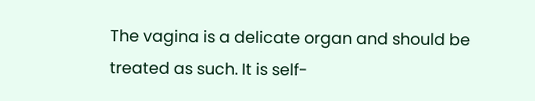The vagina is a delicate organ and should be treated as such. It is self-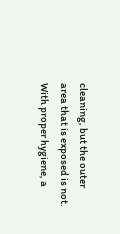cleaning, but the outer area that is exposed is not. With proper hygiene, a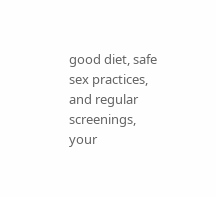good diet, safe sex practices, and regular screenings, your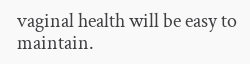vaginal health will be easy to maintain.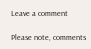Leave a comment

Please note, comments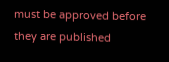must be approved before they are published